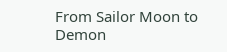From Sailor Moon to Demon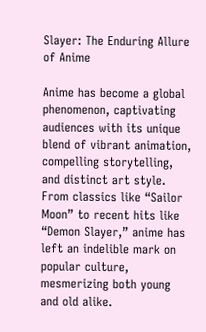Slayer: The Enduring Allure of Anime

Anime has become a global phenomenon, captivating audiences with its unique blend of vibrant animation, compelling storytelling, and distinct art style. From classics like “Sailor Moon” to recent hits like “Demon Slayer,” anime has left an indelible mark on popular culture, mesmerizing both young and old alike.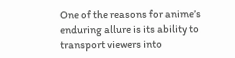One of the reasons for anime’s enduring allure is its ability to transport viewers into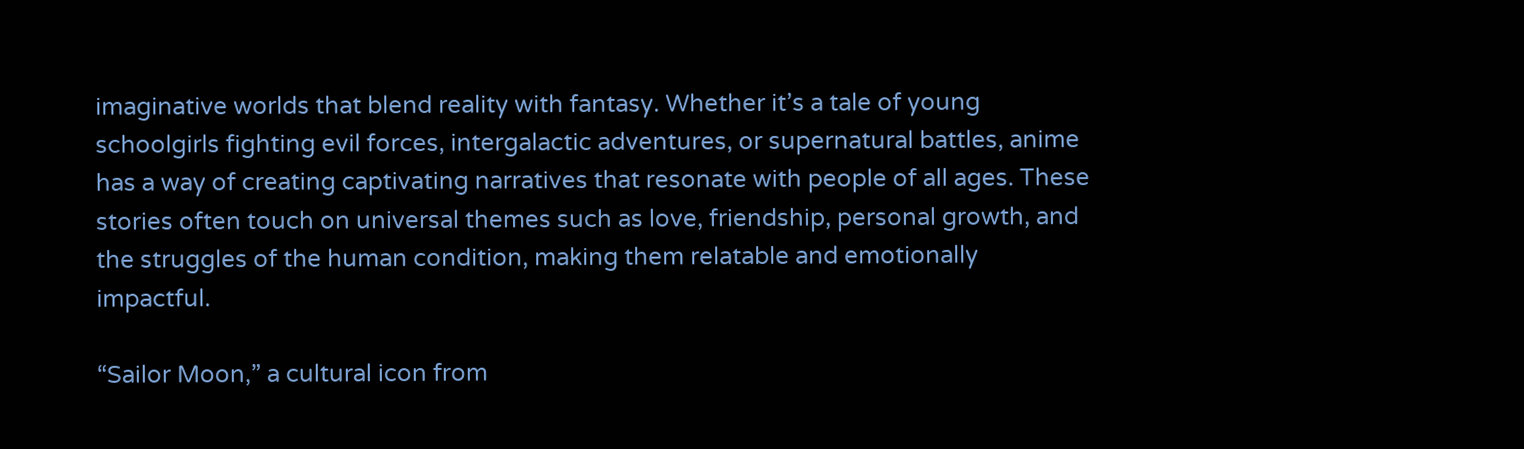imaginative worlds that blend reality with fantasy. Whether it’s a tale of young schoolgirls fighting evil forces, intergalactic adventures, or supernatural battles, anime has a way of creating captivating narratives that resonate with people of all ages. These stories often touch on universal themes such as love, friendship, personal growth, and the struggles of the human condition, making them relatable and emotionally impactful.

“Sailor Moon,” a cultural icon from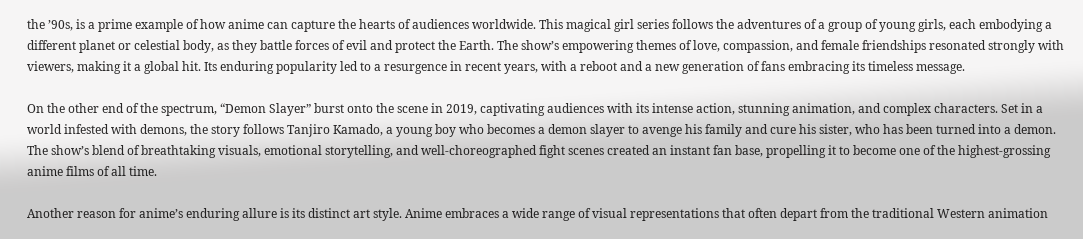the ’90s, is a prime example of how anime can capture the hearts of audiences worldwide. This magical girl series follows the adventures of a group of young girls, each embodying a different planet or celestial body, as they battle forces of evil and protect the Earth. The show’s empowering themes of love, compassion, and female friendships resonated strongly with viewers, making it a global hit. Its enduring popularity led to a resurgence in recent years, with a reboot and a new generation of fans embracing its timeless message.

On the other end of the spectrum, “Demon Slayer” burst onto the scene in 2019, captivating audiences with its intense action, stunning animation, and complex characters. Set in a world infested with demons, the story follows Tanjiro Kamado, a young boy who becomes a demon slayer to avenge his family and cure his sister, who has been turned into a demon. The show’s blend of breathtaking visuals, emotional storytelling, and well-choreographed fight scenes created an instant fan base, propelling it to become one of the highest-grossing anime films of all time.

Another reason for anime’s enduring allure is its distinct art style. Anime embraces a wide range of visual representations that often depart from the traditional Western animation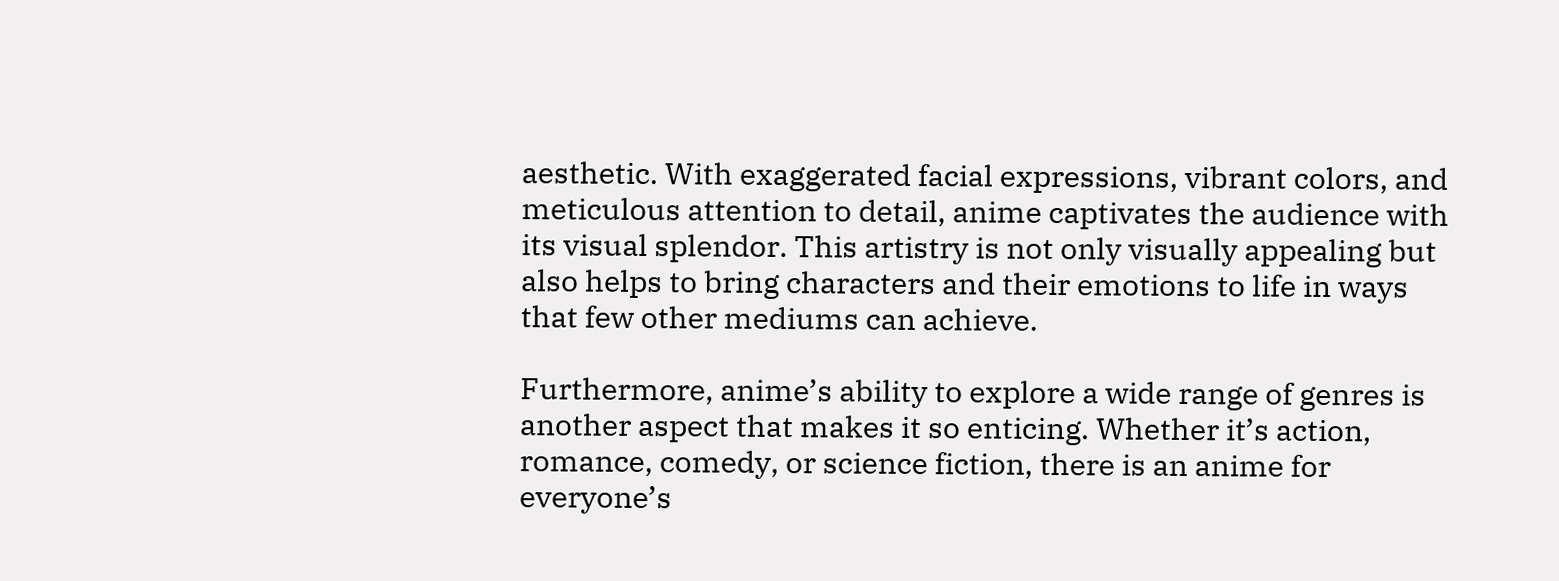aesthetic. With exaggerated facial expressions, vibrant colors, and meticulous attention to detail, anime captivates the audience with its visual splendor. This artistry is not only visually appealing but also helps to bring characters and their emotions to life in ways that few other mediums can achieve.

Furthermore, anime’s ability to explore a wide range of genres is another aspect that makes it so enticing. Whether it’s action, romance, comedy, or science fiction, there is an anime for everyone’s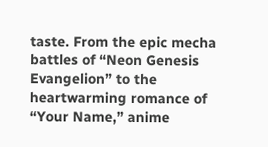taste. From the epic mecha battles of “Neon Genesis Evangelion” to the heartwarming romance of “Your Name,” anime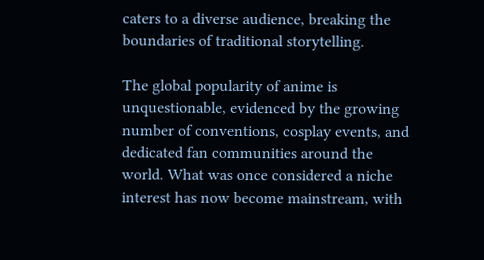caters to a diverse audience, breaking the boundaries of traditional storytelling.

The global popularity of anime is unquestionable, evidenced by the growing number of conventions, cosplay events, and dedicated fan communities around the world. What was once considered a niche interest has now become mainstream, with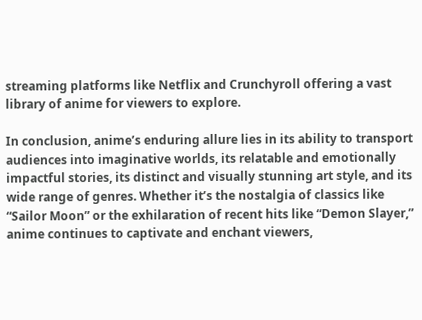streaming platforms like Netflix and Crunchyroll offering a vast library of anime for viewers to explore.

In conclusion, anime’s enduring allure lies in its ability to transport audiences into imaginative worlds, its relatable and emotionally impactful stories, its distinct and visually stunning art style, and its wide range of genres. Whether it’s the nostalgia of classics like “Sailor Moon” or the exhilaration of recent hits like “Demon Slayer,” anime continues to captivate and enchant viewers,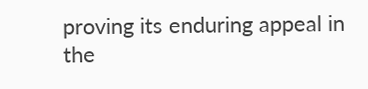proving its enduring appeal in the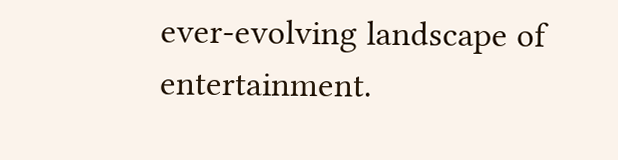ever-evolving landscape of entertainment.